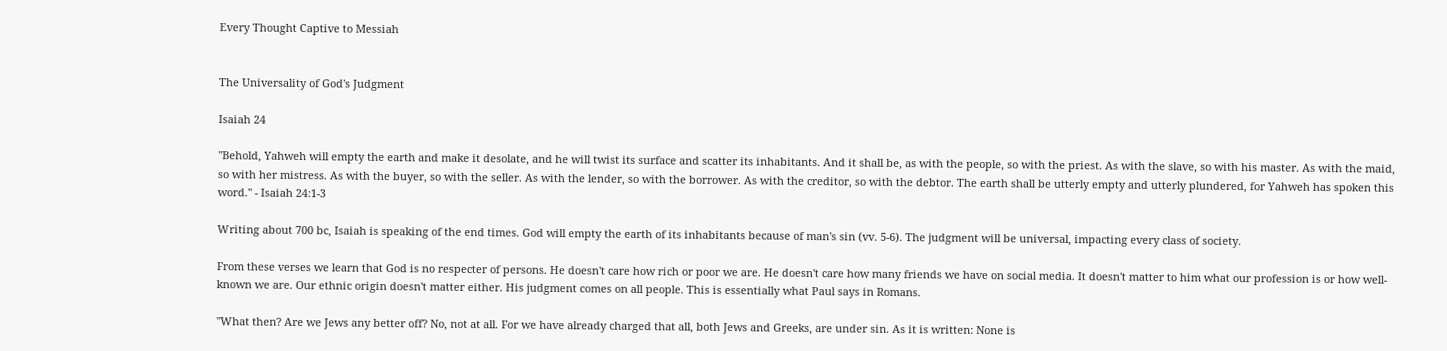Every Thought Captive to Messiah


The Universality of God's Judgment

Isaiah 24

"Behold, Yahweh will empty the earth and make it desolate, and he will twist its surface and scatter its inhabitants. And it shall be, as with the people, so with the priest. As with the slave, so with his master. As with the maid, so with her mistress. As with the buyer, so with the seller. As with the lender, so with the borrower. As with the creditor, so with the debtor. The earth shall be utterly empty and utterly plundered, for Yahweh has spoken this word." - Isaiah 24:1-3

Writing about 700 bc, Isaiah is speaking of the end times. God will empty the earth of its inhabitants because of man's sin (vv. 5-6). The judgment will be universal, impacting every class of society.

From these verses we learn that God is no respecter of persons. He doesn't care how rich or poor we are. He doesn't care how many friends we have on social media. It doesn't matter to him what our profession is or how well-known we are. Our ethnic origin doesn't matter either. His judgment comes on all people. This is essentially what Paul says in Romans.

"What then? Are we Jews any better off? No, not at all. For we have already charged that all, both Jews and Greeks, are under sin. As it is written: None is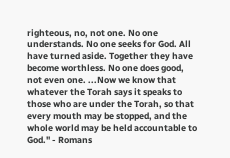righteous, no, not one. No one understands. No one seeks for God. All have turned aside. Together they have become worthless. No one does good, not even one. ...Now we know that whatever the Torah says it speaks to those who are under the Torah, so that every mouth may be stopped, and the whole world may be held accountable to God." - Romans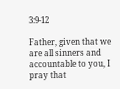3:9-12

Father, given that we are all sinners and accountable to you, I pray that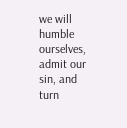we will humble ourselves, admit our sin, and turn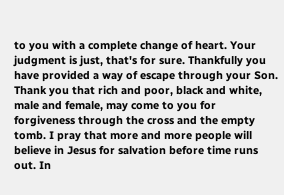to you with a complete change of heart. Your judgment is just, that's for sure. Thankfully you have provided a way of escape through your Son. Thank you that rich and poor, black and white, male and female, may come to you for forgiveness through the cross and the empty tomb. I pray that more and more people will believe in Jesus for salvation before time runs out. In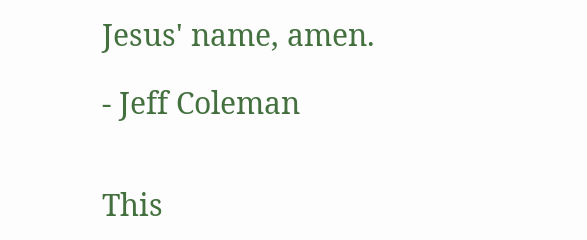Jesus' name, amen.

- Jeff Coleman


This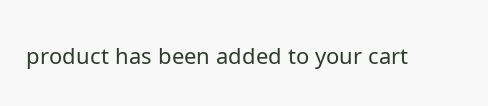product has been added to your cart